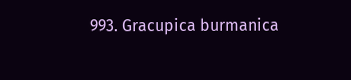993. Gracupica burmanica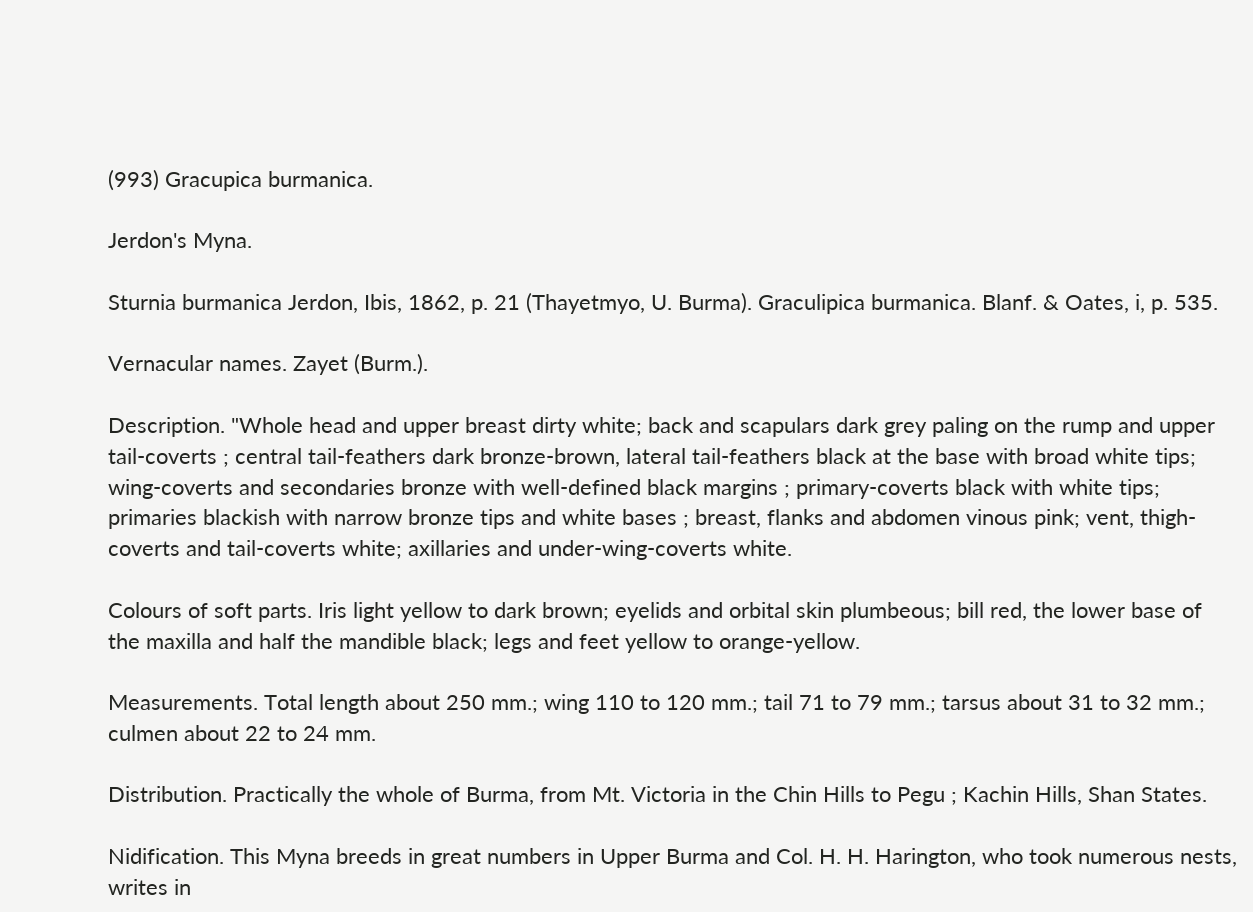(993) Gracupica burmanica.

Jerdon's Myna.

Sturnia burmanica Jerdon, Ibis, 1862, p. 21 (Thayetmyo, U. Burma). Graculipica burmanica. Blanf. & Oates, i, p. 535.

Vernacular names. Zayet (Burm.).

Description. "Whole head and upper breast dirty white; back and scapulars dark grey paling on the rump and upper tail-coverts ; central tail-feathers dark bronze-brown, lateral tail-feathers black at the base with broad white tips; wing-coverts and secondaries bronze with well-defined black margins ; primary-coverts black with white tips; primaries blackish with narrow bronze tips and white bases ; breast, flanks and abdomen vinous pink; vent, thigh-coverts and tail-coverts white; axillaries and under-wing-coverts white.

Colours of soft parts. Iris light yellow to dark brown; eyelids and orbital skin plumbeous; bill red, the lower base of the maxilla and half the mandible black; legs and feet yellow to orange-yellow.

Measurements. Total length about 250 mm.; wing 110 to 120 mm.; tail 71 to 79 mm.; tarsus about 31 to 32 mm.; culmen about 22 to 24 mm.

Distribution. Practically the whole of Burma, from Mt. Victoria in the Chin Hills to Pegu ; Kachin Hills, Shan States.

Nidification. This Myna breeds in great numbers in Upper Burma and Col. H. H. Harington, who took numerous nests, writes in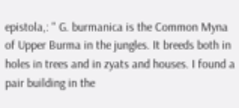epistola,: " G. burmanica is the Common Myna of Upper Burma in the jungles. It breeds both in holes in trees and in zyats and houses. I found a pair building in the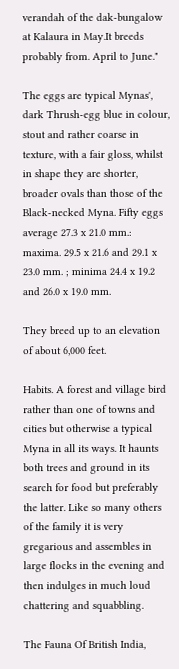verandah of the dak-bungalow at Kalaura in May.It breeds probably from. April to June."

The eggs are typical Mynas', dark Thrush-egg blue in colour, stout and rather coarse in texture, with a fair gloss, whilst in shape they are shorter, broader ovals than those of the Black-necked Myna. Fifty eggs average 27.3 x 21.0 mm.: maxima. 29.5 x 21.6 and 29.1 x 23.0 mm. ; minima 24.4 x 19.2 and 26.0 x 19.0 mm.

They breed up to an elevation of about 6,000 feet.

Habits. A forest and village bird rather than one of towns and cities but otherwise a typical Myna in all its ways. It haunts both trees and ground in its search for food but preferably the latter. Like so many others of the family it is very gregarious and assembles in large flocks in the evening and then indulges in much loud chattering and squabbling.

The Fauna Of British India,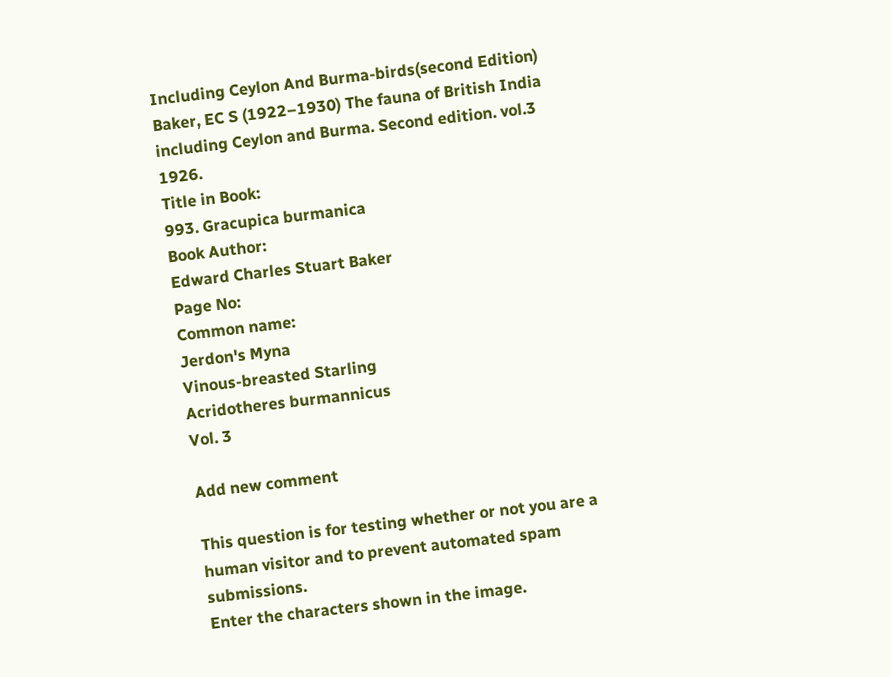Including Ceylon And Burma-birds(second Edition)
Baker, EC S (1922–1930) The fauna of British India including Ceylon and Burma. Second edition. vol.3 1926.
Title in Book:
993. Gracupica burmanica
Book Author:
Edward Charles Stuart Baker
Page No:
Common name:
Jerdon's Myna
Vinous-breasted Starling
Acridotheres burmannicus
Vol. 3

Add new comment

This question is for testing whether or not you are a human visitor and to prevent automated spam submissions.
Enter the characters shown in the image.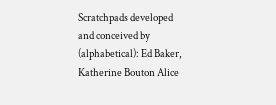Scratchpads developed and conceived by (alphabetical): Ed Baker, Katherine Bouton Alice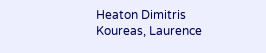Heaton Dimitris Koureas, Laurence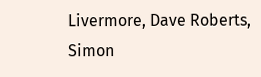Livermore, Dave Roberts, Simon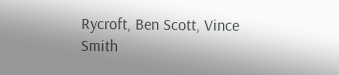Rycroft, Ben Scott, Vince Smith